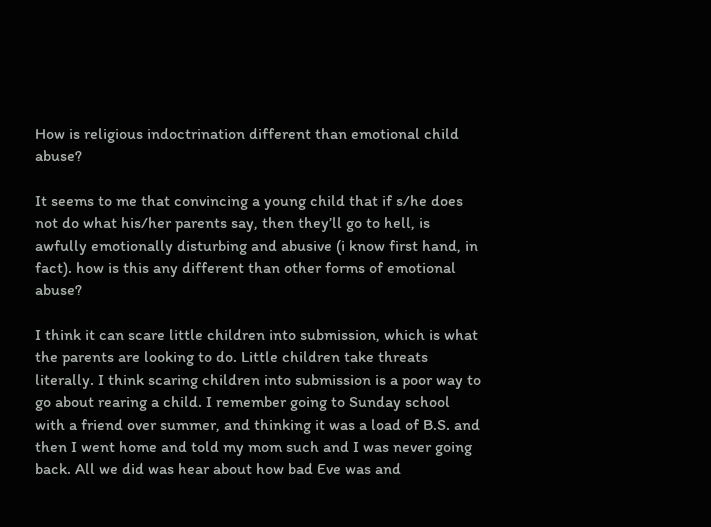How is religious indoctrination different than emotional child abuse?

It seems to me that convincing a young child that if s/he does not do what his/her parents say, then they’ll go to hell, is awfully emotionally disturbing and abusive (i know first hand, in fact). how is this any different than other forms of emotional abuse?

I think it can scare little children into submission, which is what the parents are looking to do. Little children take threats literally. I think scaring children into submission is a poor way to go about rearing a child. I remember going to Sunday school with a friend over summer, and thinking it was a load of B.S. and then I went home and told my mom such and I was never going back. All we did was hear about how bad Eve was and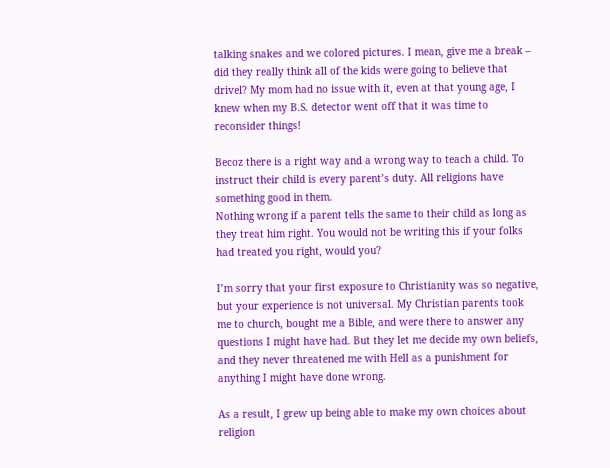talking snakes and we colored pictures. I mean, give me a break – did they really think all of the kids were going to believe that drivel? My mom had no issue with it, even at that young age, I knew when my B.S. detector went off that it was time to reconsider things!

Becoz there is a right way and a wrong way to teach a child. To instruct their child is every parent’s duty. All religions have something good in them.
Nothing wrong if a parent tells the same to their child as long as they treat him right. You would not be writing this if your folks had treated you right, would you?

I’m sorry that your first exposure to Christianity was so negative, but your experience is not universal. My Christian parents took me to church, bought me a Bible, and were there to answer any questions I might have had. But they let me decide my own beliefs, and they never threatened me with Hell as a punishment for anything I might have done wrong.

As a result, I grew up being able to make my own choices about religion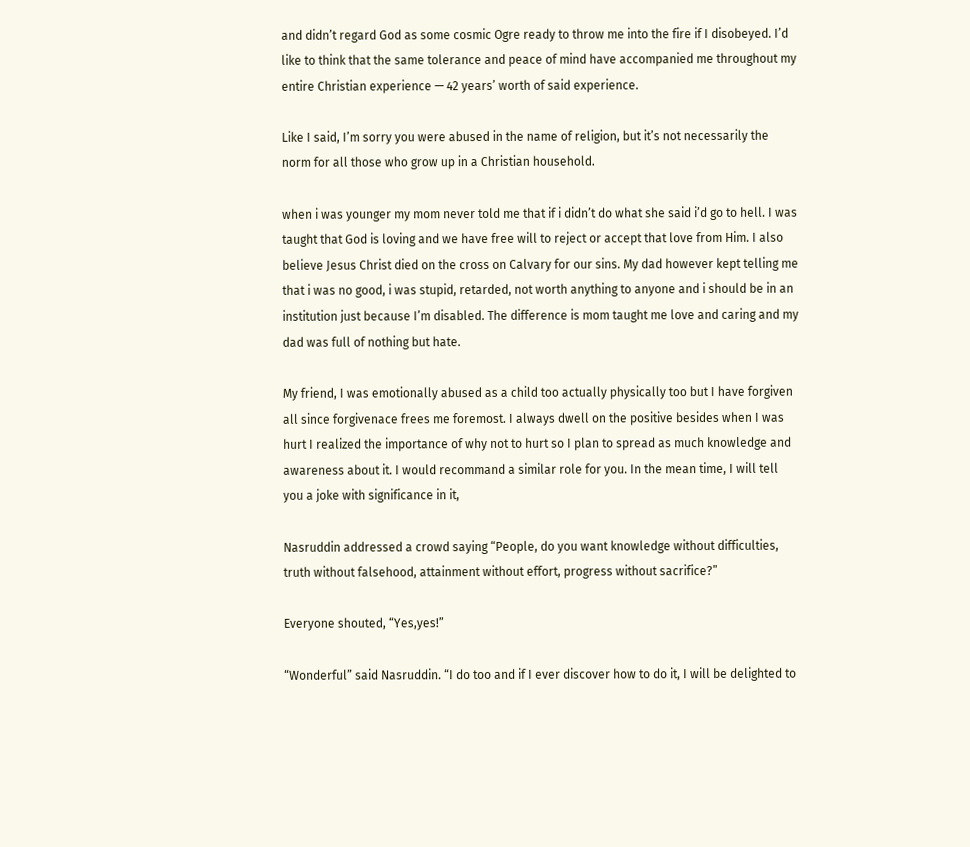and didn’t regard God as some cosmic Ogre ready to throw me into the fire if I disobeyed. I’d like to think that the same tolerance and peace of mind have accompanied me throughout my entire Christian experience — 42 years’ worth of said experience.

Like I said, I’m sorry you were abused in the name of religion, but it’s not necessarily the norm for all those who grow up in a Christian household.

when i was younger my mom never told me that if i didn’t do what she said i’d go to hell. I was taught that God is loving and we have free will to reject or accept that love from Him. I also believe Jesus Christ died on the cross on Calvary for our sins. My dad however kept telling me that i was no good, i was stupid, retarded, not worth anything to anyone and i should be in an institution just because I’m disabled. The difference is mom taught me love and caring and my dad was full of nothing but hate.

My friend, I was emotionally abused as a child too actually physically too but I have forgiven all since forgivenace frees me foremost. I always dwell on the positive besides when I was hurt I realized the importance of why not to hurt so I plan to spread as much knowledge and awareness about it. I would recommand a similar role for you. In the mean time, I will tell you a joke with significance in it,

Nasruddin addressed a crowd saying “People, do you want knowledge without difficulties, truth without falsehood, attainment without effort, progress without sacrifice?”

Everyone shouted, “Yes,yes!”

“Wonderful” said Nasruddin. “I do too and if I ever discover how to do it, I will be delighted to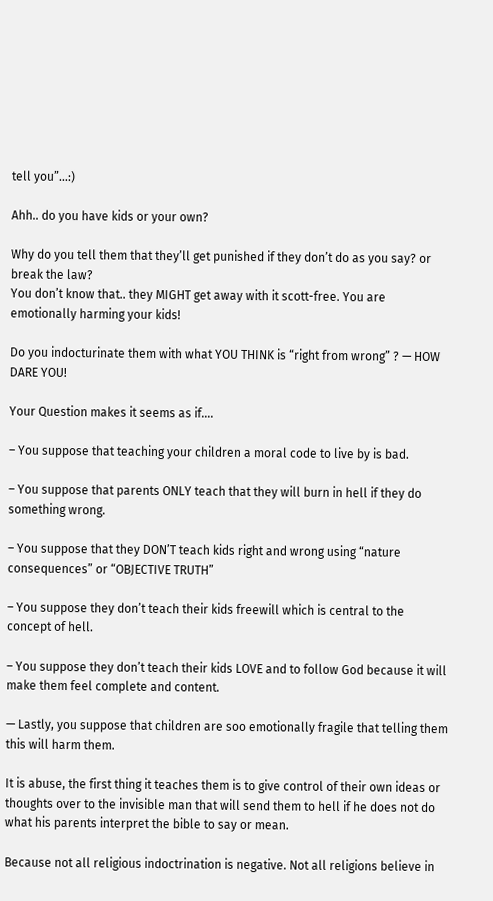tell you”…:)

Ahh.. do you have kids or your own?

Why do you tell them that they’ll get punished if they don’t do as you say? or break the law?
You don’t know that.. they MIGHT get away with it scott-free. You are emotionally harming your kids!

Do you indocturinate them with what YOU THINK is “right from wrong” ? — HOW DARE YOU!

Your Question makes it seems as if….

– You suppose that teaching your children a moral code to live by is bad.

– You suppose that parents ONLY teach that they will burn in hell if they do something wrong.

– You suppose that they DON’T teach kids right and wrong using “nature consequences” or “OBJECTIVE TRUTH”

– You suppose they don’t teach their kids freewill which is central to the concept of hell.

– You suppose they don’t teach their kids LOVE and to follow God because it will make them feel complete and content.

— Lastly, you suppose that children are soo emotionally fragile that telling them this will harm them.

It is abuse, the first thing it teaches them is to give control of their own ideas or thoughts over to the invisible man that will send them to hell if he does not do what his parents interpret the bible to say or mean.

Because not all religious indoctrination is negative. Not all religions believe in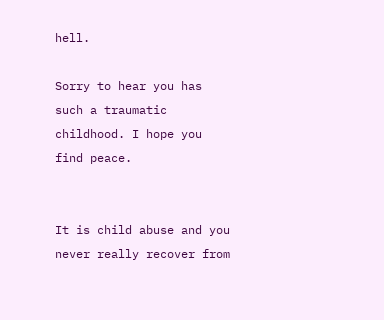hell.

Sorry to hear you has such a traumatic childhood. I hope you find peace.


It is child abuse and you never really recover from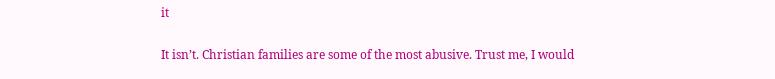it

It isn’t. Christian families are some of the most abusive. Trust me, I would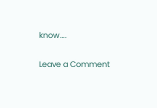know….

Leave a Comment